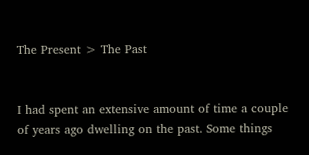The Present > The Past


I had spent an extensive amount of time a couple of years ago dwelling on the past. Some things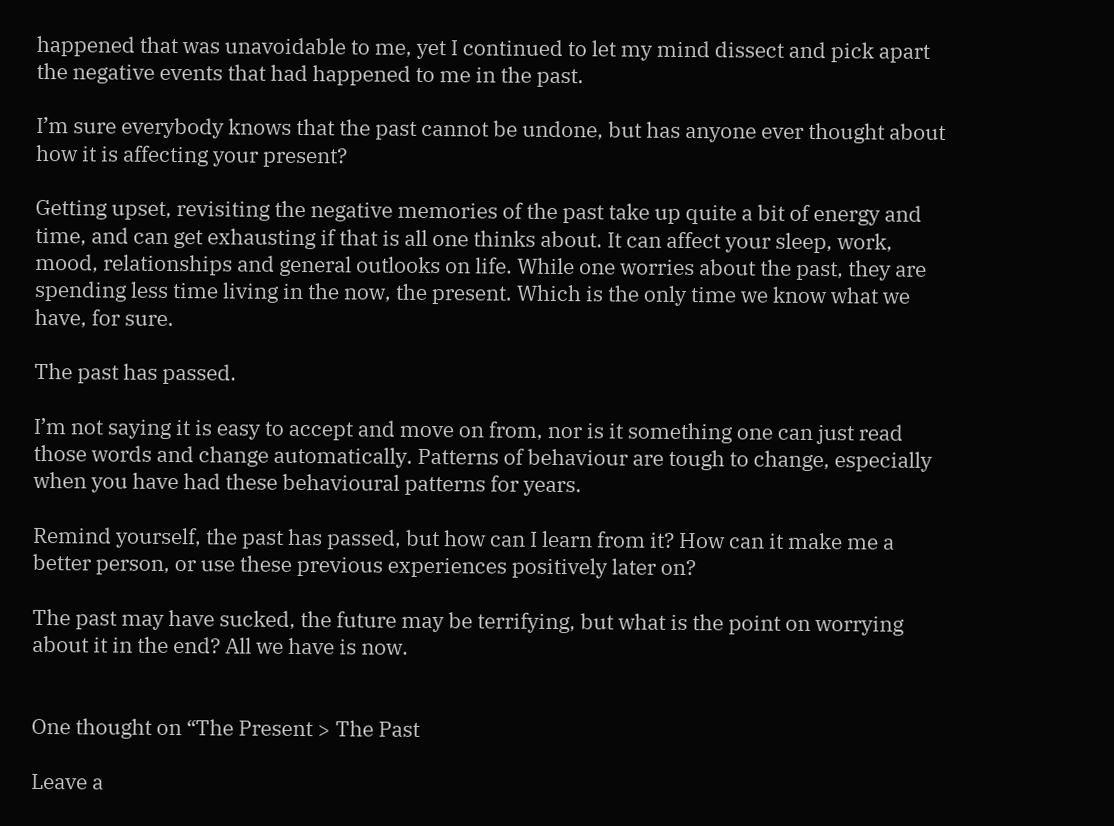happened that was unavoidable to me, yet I continued to let my mind dissect and pick apart the negative events that had happened to me in the past.

I’m sure everybody knows that the past cannot be undone, but has anyone ever thought about how it is affecting your present?

Getting upset, revisiting the negative memories of the past take up quite a bit of energy and time, and can get exhausting if that is all one thinks about. It can affect your sleep, work, mood, relationships and general outlooks on life. While one worries about the past, they are spending less time living in the now, the present. Which is the only time we know what we have, for sure.

The past has passed.

I’m not saying it is easy to accept and move on from, nor is it something one can just read those words and change automatically. Patterns of behaviour are tough to change, especially when you have had these behavioural patterns for years.

Remind yourself, the past has passed, but how can I learn from it? How can it make me a better person, or use these previous experiences positively later on?

The past may have sucked, the future may be terrifying, but what is the point on worrying about it in the end? All we have is now.


One thought on “The Present > The Past

Leave a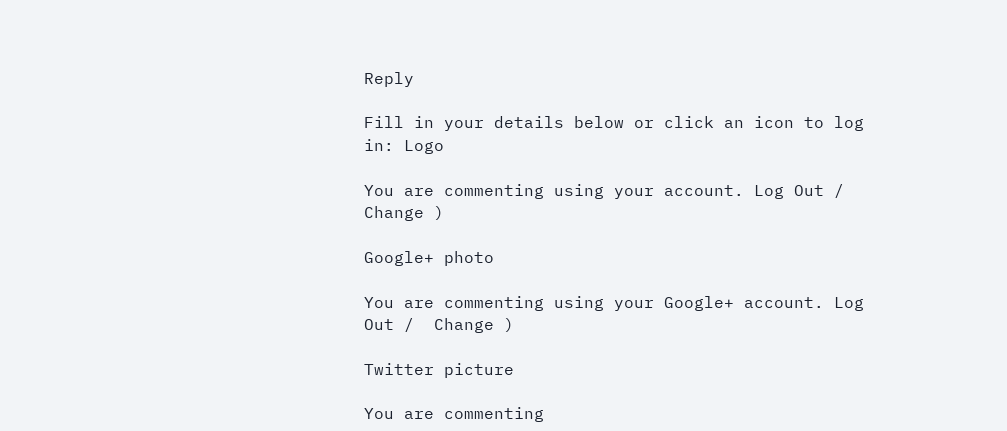Reply

Fill in your details below or click an icon to log in: Logo

You are commenting using your account. Log Out /  Change )

Google+ photo

You are commenting using your Google+ account. Log Out /  Change )

Twitter picture

You are commenting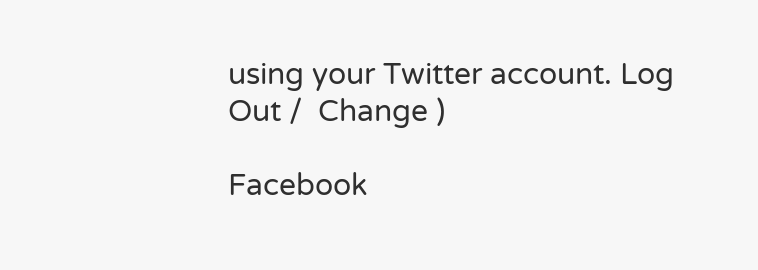using your Twitter account. Log Out /  Change )

Facebook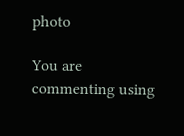photo

You are commenting using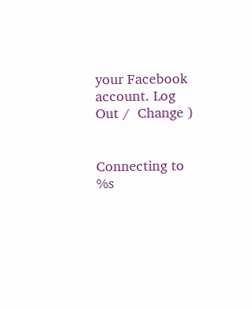your Facebook account. Log Out /  Change )


Connecting to %s